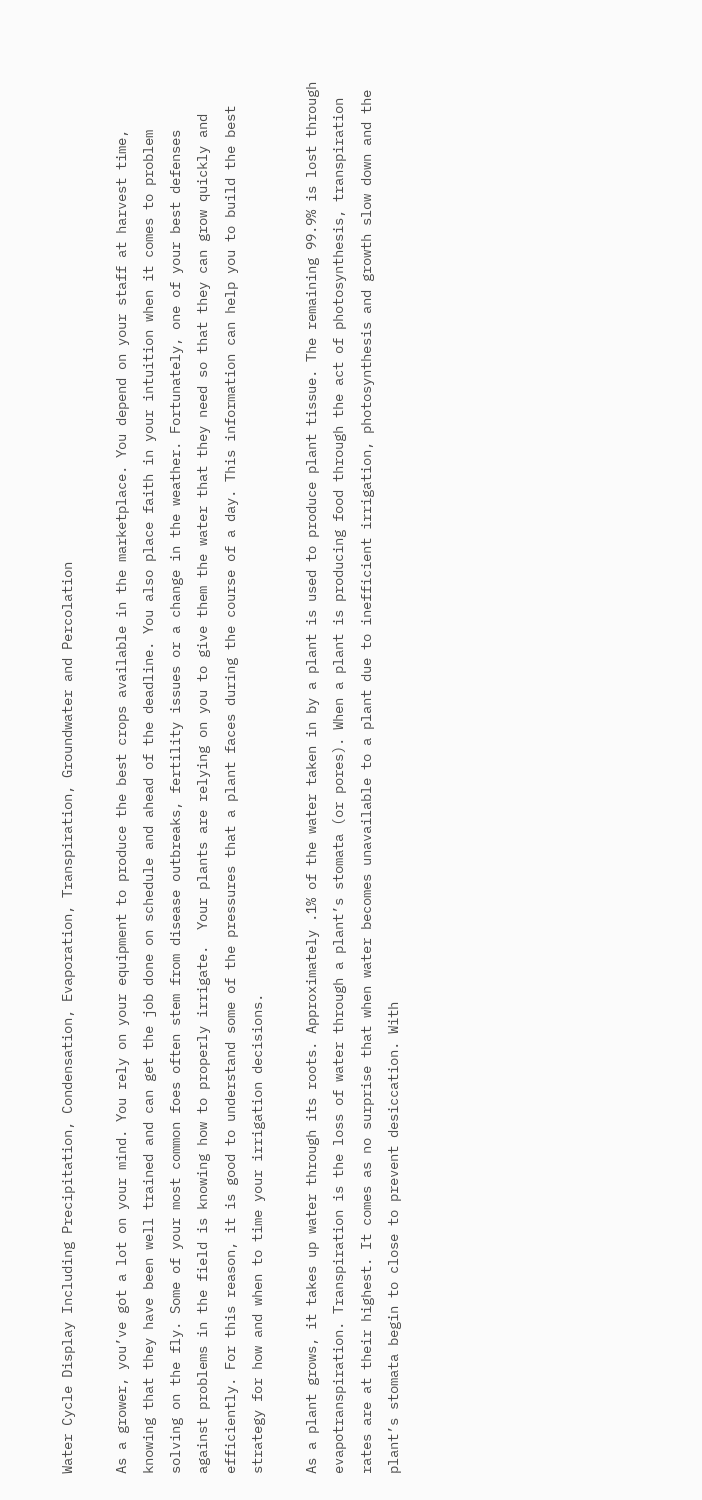Water Cycle Display Including Precipitation, Condensation, Evaporation, Transpiration, Groundwater and Percolation

As a grower, you’ve got a lot on your mind. You rely on your equipment to produce the best crops available in the marketplace. You depend on your staff at harvest time, knowing that they have been well trained and can get the job done on schedule and ahead of the deadline. You also place faith in your intuition when it comes to problem solving on the fly. Some of your most common foes often stem from disease outbreaks, fertility issues or a change in the weather. Fortunately, one of your best defenses against problems in the field is knowing how to properly irrigate.  Your plants are relying on you to give them the water that they need so that they can grow quickly and efficiently. For this reason, it is good to understand some of the pressures that a plant faces during the course of a day. This information can help you to build the best strategy for how and when to time your irrigation decisions.

As a plant grows, it takes up water through its roots. Approximately .1% of the water taken in by a plant is used to produce plant tissue. The remaining 99.9% is lost through evapotranspiration. Transpiration is the loss of water through a plant’s stomata (or pores). When a plant is producing food through the act of photosynthesis, transpiration rates are at their highest. It comes as no surprise that when water becomes unavailable to a plant due to inefficient irrigation, photosynthesis and growth slow down and the plant’s stomata begin to close to prevent desiccation. With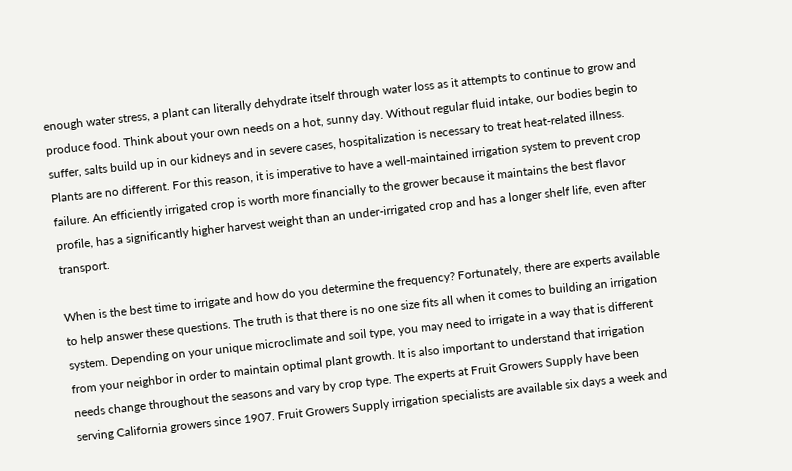enough water stress, a plant can literally dehydrate itself through water loss as it attempts to continue to grow and produce food. Think about your own needs on a hot, sunny day. Without regular fluid intake, our bodies begin to suffer, salts build up in our kidneys and in severe cases, hospitalization is necessary to treat heat-related illness. Plants are no different. For this reason, it is imperative to have a well-maintained irrigation system to prevent crop failure. An efficiently irrigated crop is worth more financially to the grower because it maintains the best flavor profile, has a significantly higher harvest weight than an under-irrigated crop and has a longer shelf life, even after transport.

When is the best time to irrigate and how do you determine the frequency? Fortunately, there are experts available to help answer these questions. The truth is that there is no one size fits all when it comes to building an irrigation system. Depending on your unique microclimate and soil type, you may need to irrigate in a way that is different from your neighbor in order to maintain optimal plant growth. It is also important to understand that irrigation needs change throughout the seasons and vary by crop type. The experts at Fruit Growers Supply have been serving California growers since 1907. Fruit Growers Supply irrigation specialists are available six days a week and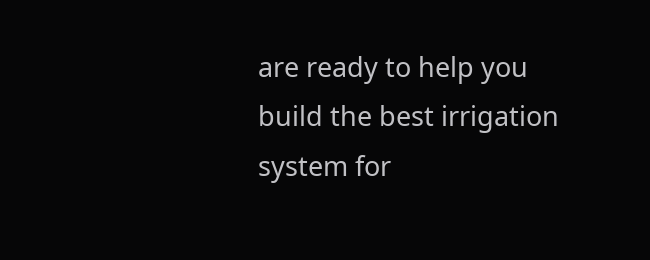are ready to help you build the best irrigation system for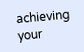achieving your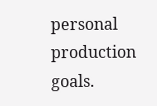personal production goals.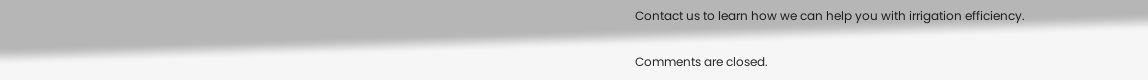Contact us to learn how we can help you with irrigation efficiency.

Comments are closed.